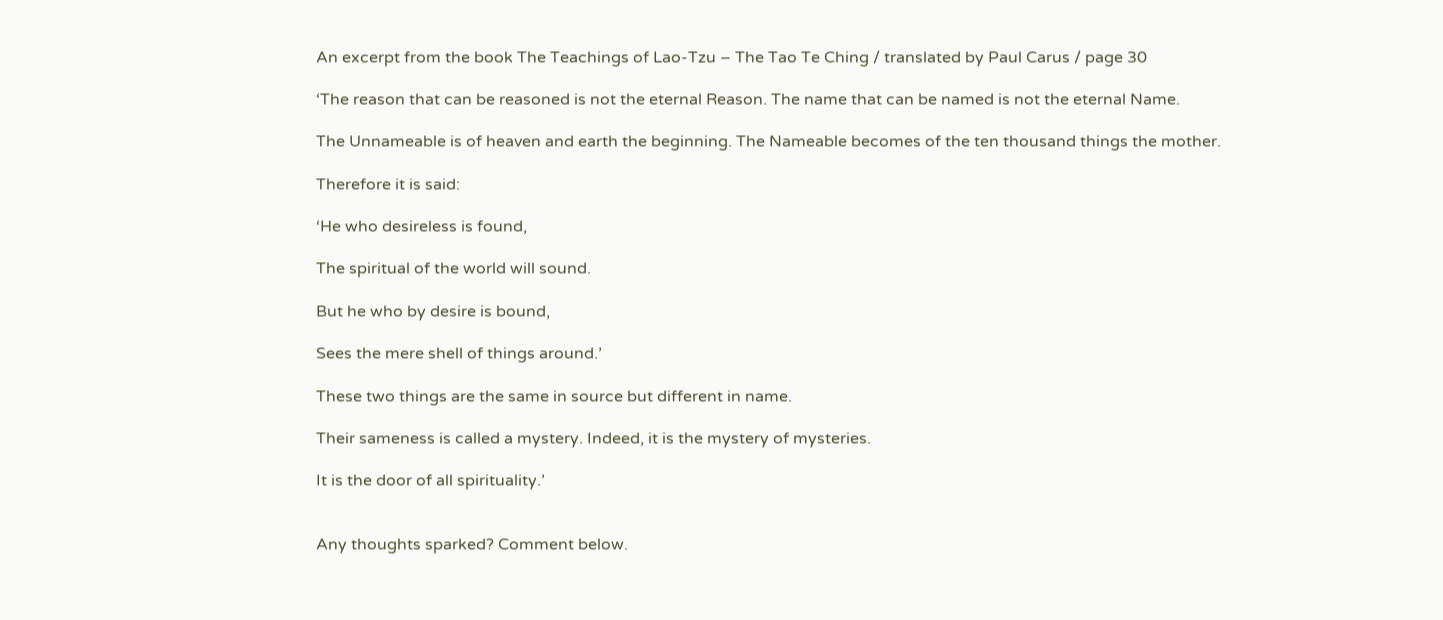An excerpt from the book The Teachings of Lao-Tzu – The Tao Te Ching / translated by Paul Carus / page 30

‘The reason that can be reasoned is not the eternal Reason. The name that can be named is not the eternal Name.

The Unnameable is of heaven and earth the beginning. The Nameable becomes of the ten thousand things the mother.

Therefore it is said:

‘He who desireless is found,

The spiritual of the world will sound.

But he who by desire is bound,

Sees the mere shell of things around.’

These two things are the same in source but different in name.

Their sameness is called a mystery. Indeed, it is the mystery of mysteries.

It is the door of all spirituality.’


Any thoughts sparked? Comment below.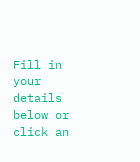Fill in your details below or click an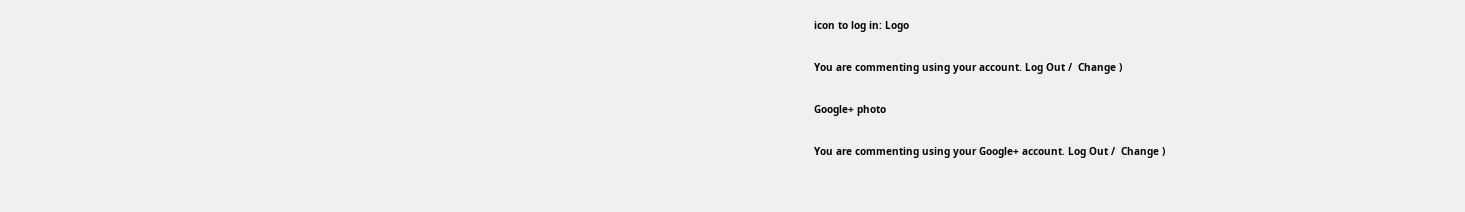icon to log in: Logo

You are commenting using your account. Log Out /  Change )

Google+ photo

You are commenting using your Google+ account. Log Out /  Change )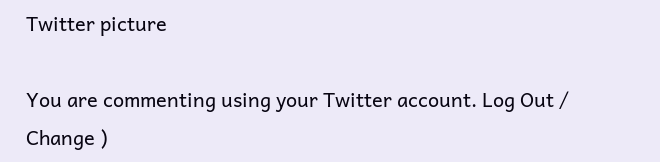Twitter picture

You are commenting using your Twitter account. Log Out /  Change )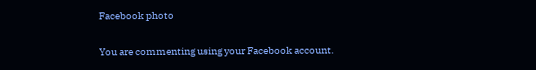Facebook photo

You are commenting using your Facebook account.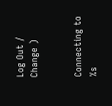Log Out /  Change )


Connecting to %s